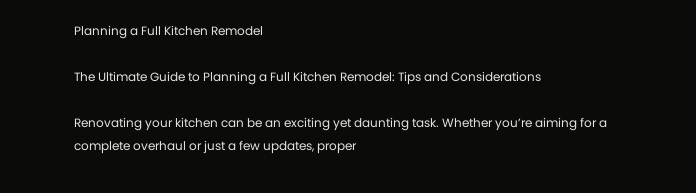Planning a Full Kitchen Remodel

The Ultimate Guide to Planning a Full Kitchen Remodel: Tips and Considerations

Renovating your kitchen can be an exciting yet daunting task. Whether you’re aiming for a complete overhaul or just a few updates, proper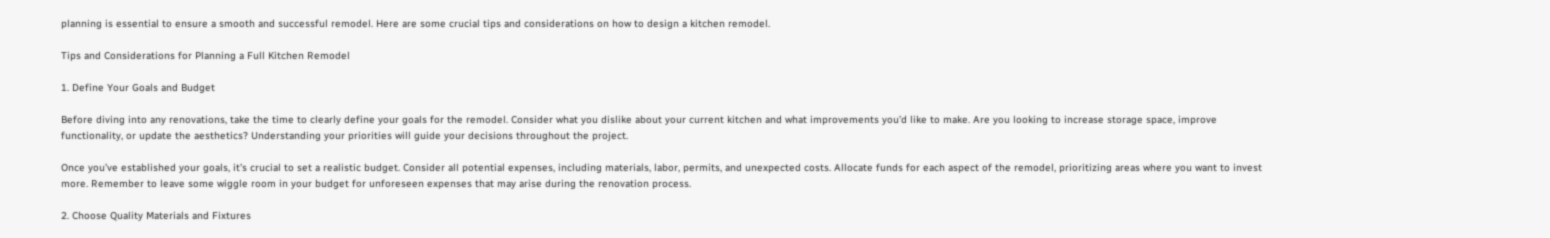planning is essential to ensure a smooth and successful remodel. Here are some crucial tips and considerations on how to design a kitchen remodel.

Tips and Considerations for Planning a Full Kitchen Remodel

1. Define Your Goals and Budget

Before diving into any renovations, take the time to clearly define your goals for the remodel. Consider what you dislike about your current kitchen and what improvements you’d like to make. Are you looking to increase storage space, improve functionality, or update the aesthetics? Understanding your priorities will guide your decisions throughout the project.

Once you’ve established your goals, it’s crucial to set a realistic budget. Consider all potential expenses, including materials, labor, permits, and unexpected costs. Allocate funds for each aspect of the remodel, prioritizing areas where you want to invest more. Remember to leave some wiggle room in your budget for unforeseen expenses that may arise during the renovation process.

2. Choose Quality Materials and Fixtures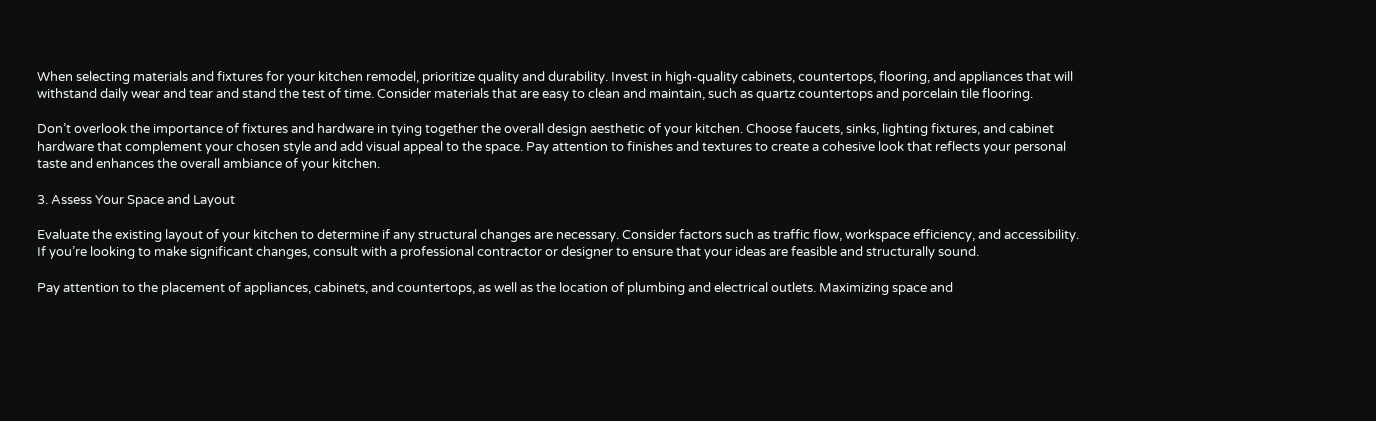When selecting materials and fixtures for your kitchen remodel, prioritize quality and durability. Invest in high-quality cabinets, countertops, flooring, and appliances that will withstand daily wear and tear and stand the test of time. Consider materials that are easy to clean and maintain, such as quartz countertops and porcelain tile flooring.

Don’t overlook the importance of fixtures and hardware in tying together the overall design aesthetic of your kitchen. Choose faucets, sinks, lighting fixtures, and cabinet hardware that complement your chosen style and add visual appeal to the space. Pay attention to finishes and textures to create a cohesive look that reflects your personal taste and enhances the overall ambiance of your kitchen.

3. Assess Your Space and Layout

Evaluate the existing layout of your kitchen to determine if any structural changes are necessary. Consider factors such as traffic flow, workspace efficiency, and accessibility. If you’re looking to make significant changes, consult with a professional contractor or designer to ensure that your ideas are feasible and structurally sound.

Pay attention to the placement of appliances, cabinets, and countertops, as well as the location of plumbing and electrical outlets. Maximizing space and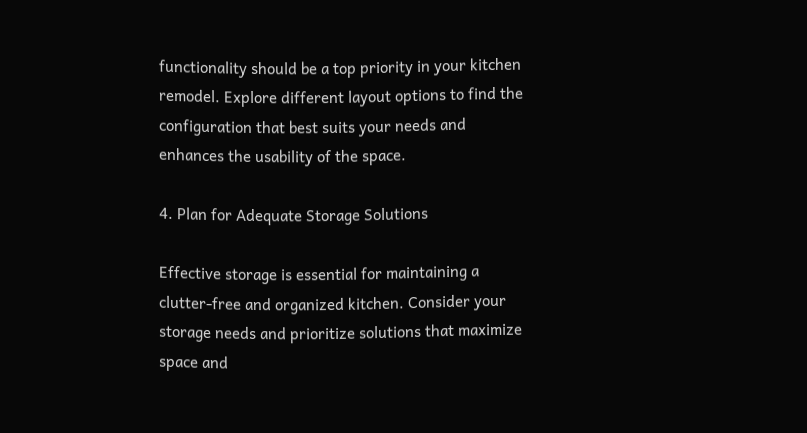functionality should be a top priority in your kitchen remodel. Explore different layout options to find the configuration that best suits your needs and enhances the usability of the space.

4. Plan for Adequate Storage Solutions

Effective storage is essential for maintaining a clutter-free and organized kitchen. Consider your storage needs and prioritize solutions that maximize space and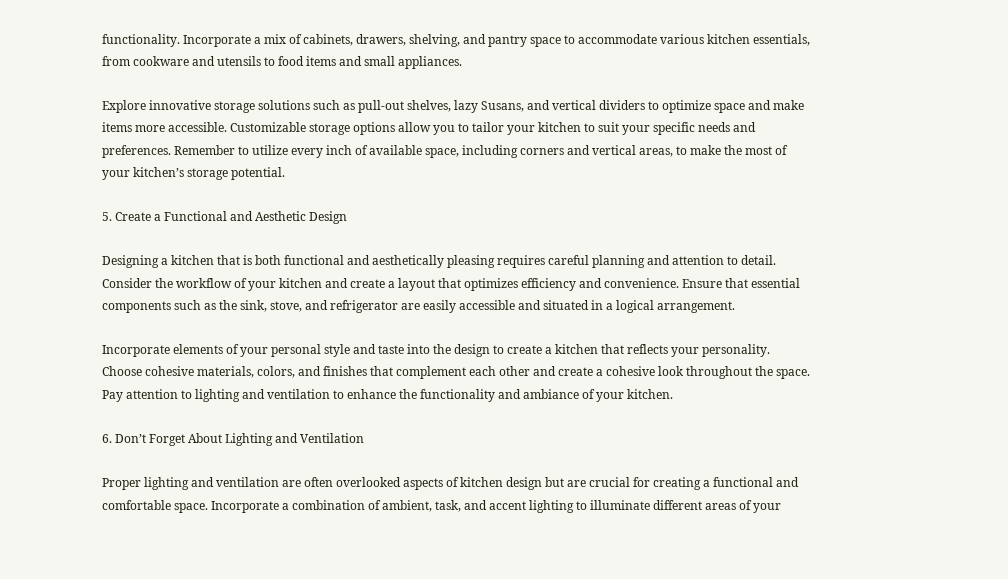functionality. Incorporate a mix of cabinets, drawers, shelving, and pantry space to accommodate various kitchen essentials, from cookware and utensils to food items and small appliances.

Explore innovative storage solutions such as pull-out shelves, lazy Susans, and vertical dividers to optimize space and make items more accessible. Customizable storage options allow you to tailor your kitchen to suit your specific needs and preferences. Remember to utilize every inch of available space, including corners and vertical areas, to make the most of your kitchen’s storage potential.

5. Create a Functional and Aesthetic Design

Designing a kitchen that is both functional and aesthetically pleasing requires careful planning and attention to detail. Consider the workflow of your kitchen and create a layout that optimizes efficiency and convenience. Ensure that essential components such as the sink, stove, and refrigerator are easily accessible and situated in a logical arrangement.

Incorporate elements of your personal style and taste into the design to create a kitchen that reflects your personality. Choose cohesive materials, colors, and finishes that complement each other and create a cohesive look throughout the space. Pay attention to lighting and ventilation to enhance the functionality and ambiance of your kitchen.

6. Don’t Forget About Lighting and Ventilation

Proper lighting and ventilation are often overlooked aspects of kitchen design but are crucial for creating a functional and comfortable space. Incorporate a combination of ambient, task, and accent lighting to illuminate different areas of your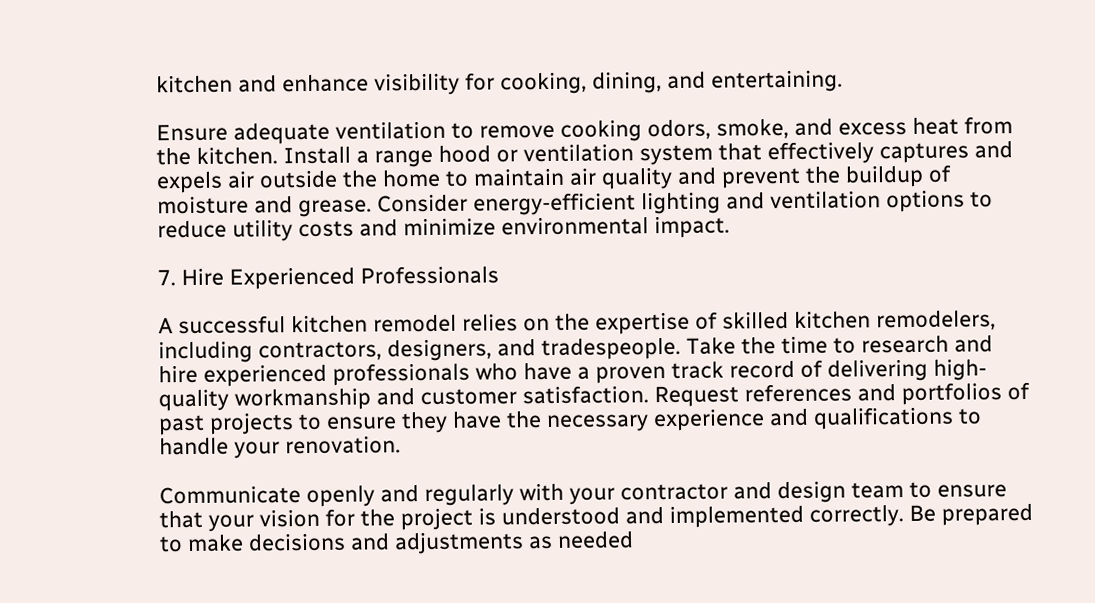kitchen and enhance visibility for cooking, dining, and entertaining.

Ensure adequate ventilation to remove cooking odors, smoke, and excess heat from the kitchen. Install a range hood or ventilation system that effectively captures and expels air outside the home to maintain air quality and prevent the buildup of moisture and grease. Consider energy-efficient lighting and ventilation options to reduce utility costs and minimize environmental impact.

7. Hire Experienced Professionals

A successful kitchen remodel relies on the expertise of skilled kitchen remodelers, including contractors, designers, and tradespeople. Take the time to research and hire experienced professionals who have a proven track record of delivering high-quality workmanship and customer satisfaction. Request references and portfolios of past projects to ensure they have the necessary experience and qualifications to handle your renovation.

Communicate openly and regularly with your contractor and design team to ensure that your vision for the project is understood and implemented correctly. Be prepared to make decisions and adjustments as needed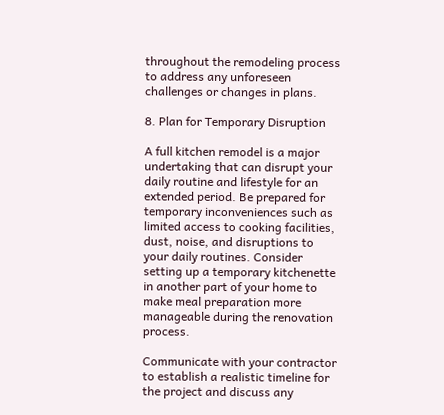throughout the remodeling process to address any unforeseen challenges or changes in plans.

8. Plan for Temporary Disruption

A full kitchen remodel is a major undertaking that can disrupt your daily routine and lifestyle for an extended period. Be prepared for temporary inconveniences such as limited access to cooking facilities, dust, noise, and disruptions to your daily routines. Consider setting up a temporary kitchenette in another part of your home to make meal preparation more manageable during the renovation process.

Communicate with your contractor to establish a realistic timeline for the project and discuss any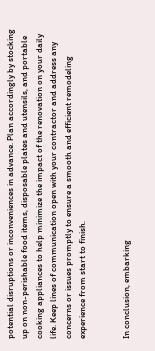potential disruptions or inconveniences in advance. Plan accordingly by stocking up on non-perishable food items, disposable plates and utensils, and portable cooking appliances to help minimize the impact of the renovation on your daily life. Keep lines of communication open with your contractor and address any concerns or issues promptly to ensure a smooth and efficient remodeling experience from start to finish.


In conclusion, embarking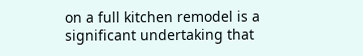on a full kitchen remodel is a significant undertaking that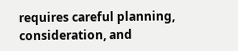requires careful planning, consideration, and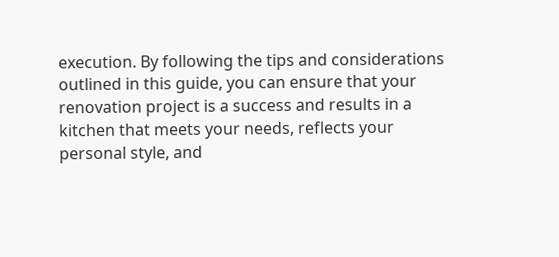execution. By following the tips and considerations outlined in this guide, you can ensure that your renovation project is a success and results in a kitchen that meets your needs, reflects your personal style, and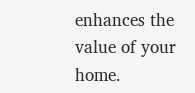enhances the value of your home.